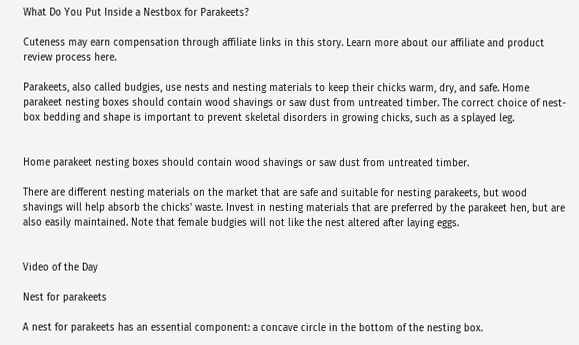What Do You Put Inside a Nestbox for Parakeets?

Cuteness may earn compensation through affiliate links in this story. Learn more about our affiliate and product review process here.

Parakeets, also called budgies, use nests and nesting materials to keep their chicks warm, dry, and safe. Home parakeet nesting boxes should contain wood shavings or saw dust from untreated timber. The correct choice of nest-box bedding and shape is important to prevent skeletal disorders in growing chicks, such as a splayed leg.


Home parakeet nesting boxes should contain wood shavings or saw dust from untreated timber.

There are different nesting materials on the market that are safe and suitable for nesting parakeets, but wood shavings will help absorb the chicks' waste. Invest in nesting materials that are preferred by the parakeet hen, but are also easily maintained. Note that female budgies will not like the nest altered after laying eggs.


Video of the Day

Nest for parakeets

A nest for parakeets has an essential component: a concave circle in the bottom of the nesting box.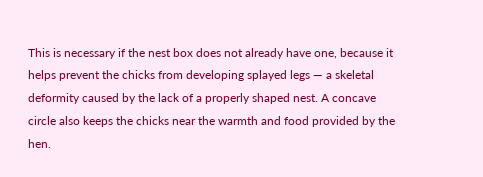This is necessary if the nest box does not already have one, because it helps prevent the chicks from developing splayed legs — a skeletal deformity caused by the lack of a properly shaped nest. A concave circle also keeps the chicks near the warmth and food provided by the hen.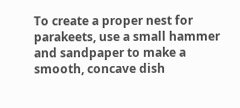To create a proper nest for parakeets, use a small hammer and sandpaper to make a smooth, concave dish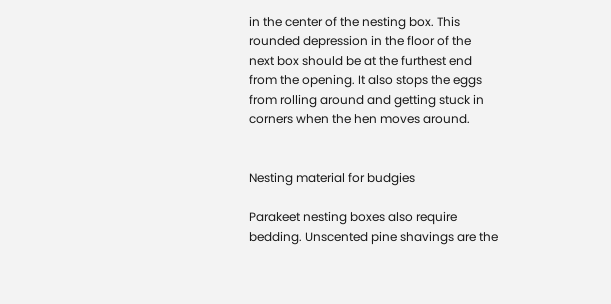in the center of the nesting box. This rounded depression in the floor of the next box should be at the furthest end from the opening. It also stops the eggs from rolling around and getting stuck in corners when the hen moves around.


Nesting material for budgies

Parakeet nesting boxes also require bedding. Unscented pine shavings are the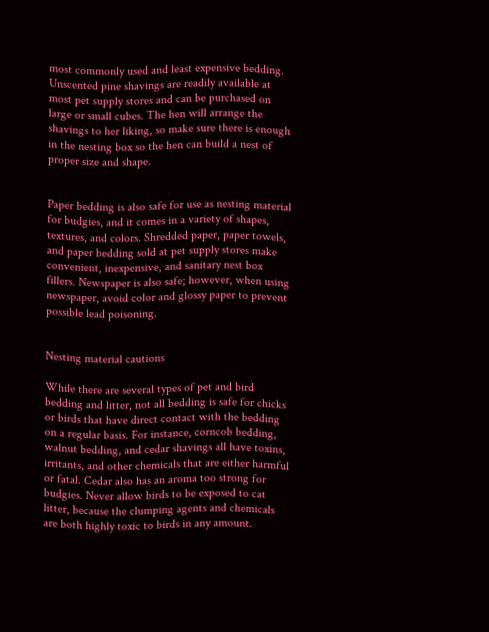most commonly used and least expensive bedding. Unscented pine shavings are readily available at most pet supply stores and can be purchased on large or small cubes. The hen will arrange the shavings to her liking, so make sure there is enough in the nesting box so the hen can build a nest of proper size and shape.


Paper bedding is also safe for use as nesting material for budgies, and it comes in a variety of shapes, textures, and colors. Shredded paper, paper towels, and paper bedding sold at pet supply stores make convenient, inexpensive, and sanitary nest box fillers. Newspaper is also safe; however, when using newspaper, avoid color and glossy paper to prevent possible lead poisoning.


Nesting material cautions

While there are several types of pet and bird bedding and litter, not all bedding is safe for chicks or birds that have direct contact with the bedding on a regular basis. For instance, corncob bedding, walnut bedding, and cedar shavings all have toxins, irritants, and other chemicals that are either harmful or fatal. Cedar also has an aroma too strong for budgies. Never allow birds to be exposed to cat litter, because the clumping agents and chemicals are both highly toxic to birds in any amount.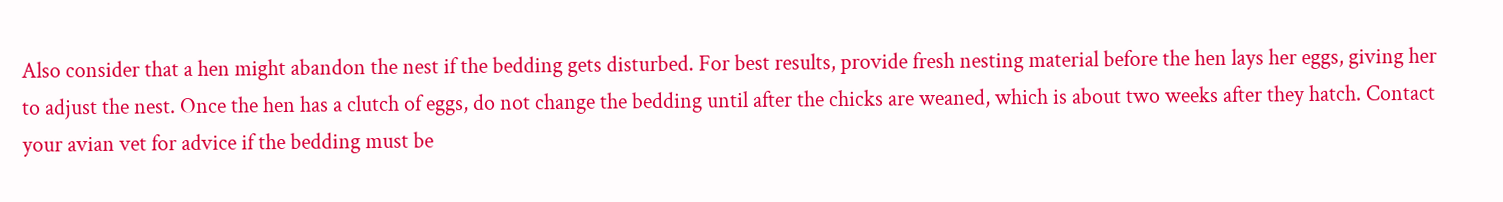Also consider that a hen might abandon the nest if the bedding gets disturbed. For best results, provide fresh nesting material before the hen lays her eggs, giving her to adjust the nest. Once the hen has a clutch of eggs, do not change the bedding until after the chicks are weaned, which is about two weeks after they hatch. Contact your avian vet for advice if the bedding must be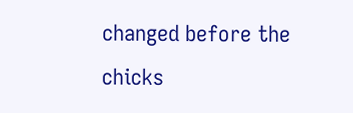changed before the chicks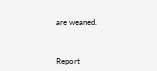are weaned.



Report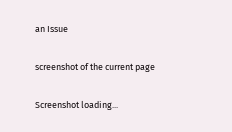an Issue

screenshot of the current page

Screenshot loading...